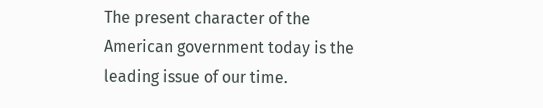The present character of the American government today is the leading issue of our time.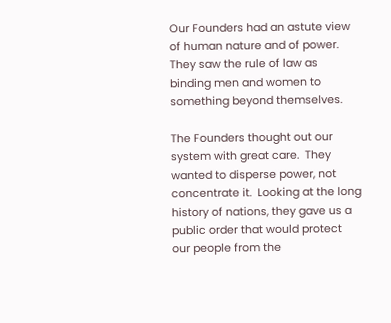Our Founders had an astute view of human nature and of power. They saw the rule of law as binding men and women to something beyond themselves.

The Founders thought out our system with great care.  They wanted to disperse power, not concentrate it.  Looking at the long history of nations, they gave us a public order that would protect our people from the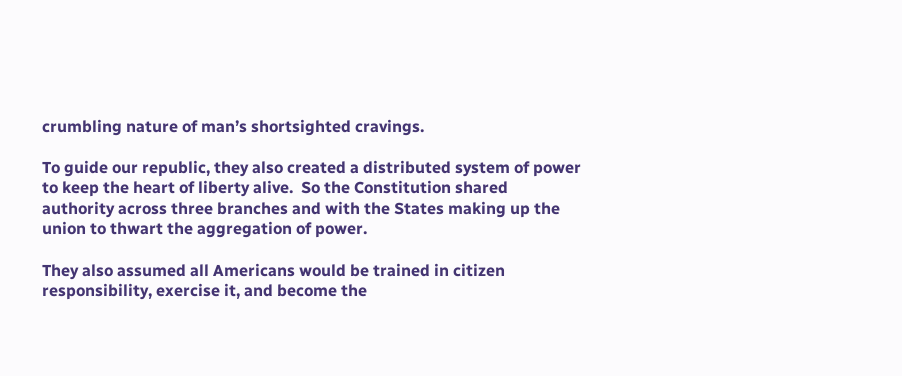crumbling nature of man’s shortsighted cravings.

To guide our republic, they also created a distributed system of power to keep the heart of liberty alive.  So the Constitution shared authority across three branches and with the States making up the union to thwart the aggregation of power.

They also assumed all Americans would be trained in citizen responsibility, exercise it, and become the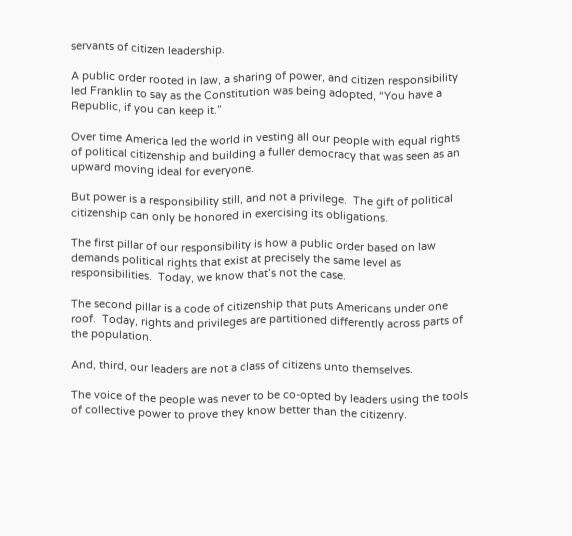servants of citizen leadership.

A public order rooted in law, a sharing of power, and citizen responsibility led Franklin to say as the Constitution was being adopted, “You have a Republic, if you can keep it.”

Over time America led the world in vesting all our people with equal rights of political citizenship and building a fuller democracy that was seen as an upward moving ideal for everyone.

But power is a responsibility still, and not a privilege.  The gift of political citizenship can only be honored in exercising its obligations.

The first pillar of our responsibility is how a public order based on law demands political rights that exist at precisely the same level as responsibilities.  Today, we know that’s not the case.

The second pillar is a code of citizenship that puts Americans under one roof.  Today, rights and privileges are partitioned differently across parts of the population.

And, third, our leaders are not a class of citizens unto themselves.

The voice of the people was never to be co-opted by leaders using the tools of collective power to prove they know better than the citizenry.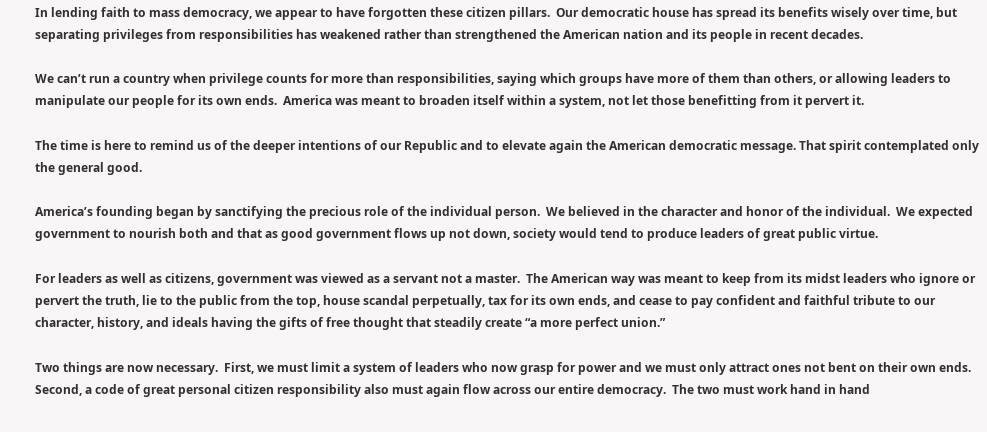In lending faith to mass democracy, we appear to have forgotten these citizen pillars.  Our democratic house has spread its benefits wisely over time, but separating privileges from responsibilities has weakened rather than strengthened the American nation and its people in recent decades.

We can’t run a country when privilege counts for more than responsibilities, saying which groups have more of them than others, or allowing leaders to manipulate our people for its own ends.  America was meant to broaden itself within a system, not let those benefitting from it pervert it.

The time is here to remind us of the deeper intentions of our Republic and to elevate again the American democratic message. That spirit contemplated only the general good.

America’s founding began by sanctifying the precious role of the individual person.  We believed in the character and honor of the individual.  We expected government to nourish both and that as good government flows up not down, society would tend to produce leaders of great public virtue.

For leaders as well as citizens, government was viewed as a servant not a master.  The American way was meant to keep from its midst leaders who ignore or pervert the truth, lie to the public from the top, house scandal perpetually, tax for its own ends, and cease to pay confident and faithful tribute to our character, history, and ideals having the gifts of free thought that steadily create “a more perfect union.”

Two things are now necessary.  First, we must limit a system of leaders who now grasp for power and we must only attract ones not bent on their own ends.  Second, a code of great personal citizen responsibility also must again flow across our entire democracy.  The two must work hand in hand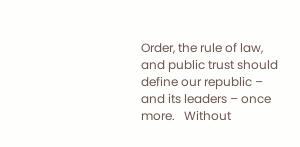Order, the rule of law, and public trust should define our republic – and its leaders – once more.   Without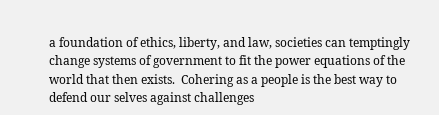a foundation of ethics, liberty, and law, societies can temptingly change systems of government to fit the power equations of the world that then exists.  Cohering as a people is the best way to defend our selves against challenges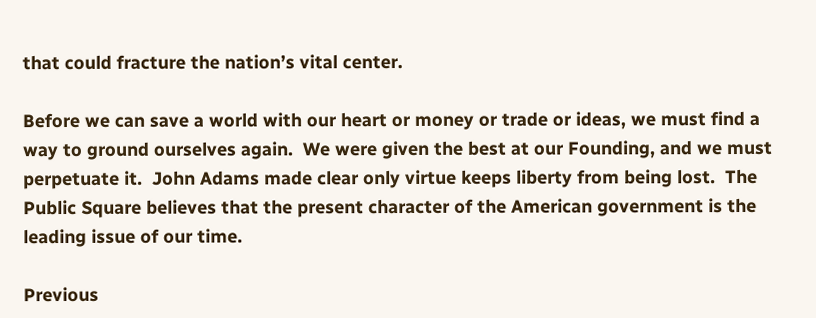that could fracture the nation’s vital center.

Before we can save a world with our heart or money or trade or ideas, we must find a way to ground ourselves again.  We were given the best at our Founding, and we must perpetuate it.  John Adams made clear only virtue keeps liberty from being lost.  The Public Square believes that the present character of the American government is the leading issue of our time.

Previous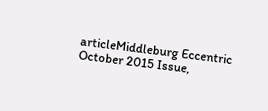articleMiddleburg Eccentric October 2015 Issue,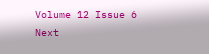Volume 12 Issue 6
Next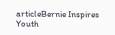articleBernie Inspires Youth